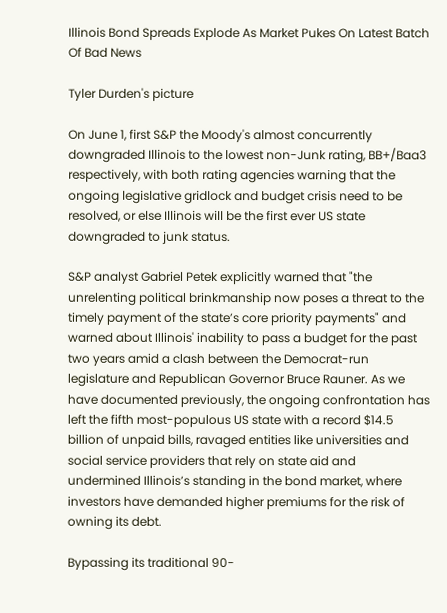Illinois Bond Spreads Explode As Market Pukes On Latest Batch Of Bad News

Tyler Durden's picture

On June 1, first S&P the Moody's almost concurrently downgraded Illinois to the lowest non-Junk rating, BB+/Baa3 respectively, with both rating agencies warning that the ongoing legislative gridlock and budget crisis need to be resolved, or else Illinois will be the first ever US state downgraded to junk status.

S&P analyst Gabriel Petek explicitly warned that "the unrelenting political brinkmanship now poses a threat to the timely payment of the state’s core priority payments" and warned about Illinois' inability to pass a budget for the past two years amid a clash between the Democrat-run legislature and Republican Governor Bruce Rauner. As we have documented previously, the ongoing confrontation has left the fifth most-populous US state with a record $14.5 billion of unpaid bills, ravaged entities like universities and social service providers that rely on state aid and undermined Illinois’s standing in the bond market, where investors have demanded higher premiums for the risk of owning its debt.

Bypassing its traditional 90-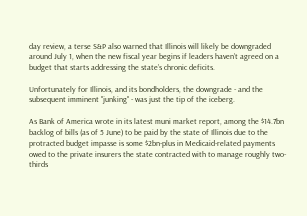day review, a terse S&P also warned that Illinois will likely be downgraded around July 1, when the new fiscal year begins if leaders haven’t agreed on a budget that starts addressing the state’s chronic deficits.

Unfortunately for Illinois, and its bondholders, the downgrade - and the subsequent imminent "junking" - was just the tip of the iceberg.

As Bank of America wrote in its latest muni market report, among the $14.7bn backlog of bills (as of 5 June) to be paid by the state of Illinois due to the protracted budget impasse is some $2bn-plus in Medicaid-related payments owed to the private insurers the state contracted with to manage roughly two-thirds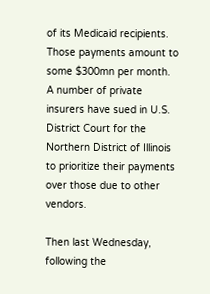of its Medicaid recipients. Those payments amount to some $300mn per month. A number of private insurers have sued in U.S. District Court for the Northern District of Illinois to prioritize their payments over those due to other vendors.

Then last Wednesday, following the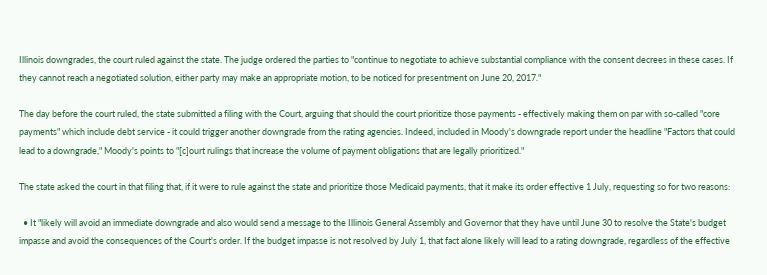Illinois downgrades, the court ruled against the state. The judge ordered the parties to "continue to negotiate to achieve substantial compliance with the consent decrees in these cases. If they cannot reach a negotiated solution, either party may make an appropriate motion, to be noticed for presentment on June 20, 2017."

The day before the court ruled, the state submitted a filing with the Court, arguing that should the court prioritize those payments - effectively making them on par with so-called "core payments" which include debt service - it could trigger another downgrade from the rating agencies. Indeed, included in Moody's downgrade report under the headline "Factors that could lead to a downgrade," Moody's points to "[c]ourt rulings that increase the volume of payment obligations that are legally prioritized."

The state asked the court in that filing that, if it were to rule against the state and prioritize those Medicaid payments, that it make its order effective 1 July, requesting so for two reasons:

  • It "likely will avoid an immediate downgrade and also would send a message to the Illinois General Assembly and Governor that they have until June 30 to resolve the State's budget impasse and avoid the consequences of the Court's order. If the budget impasse is not resolved by July 1, that fact alone likely will lead to a rating downgrade, regardless of the effective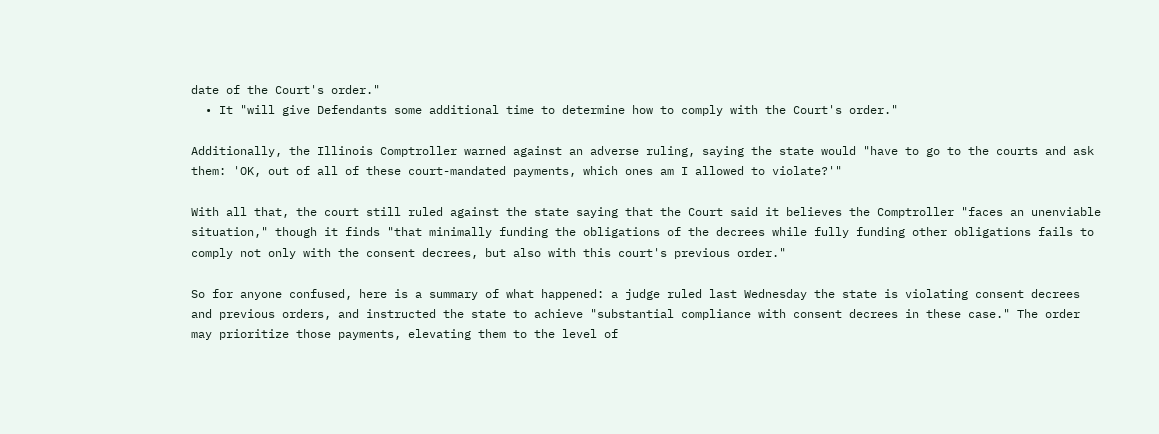date of the Court's order."
  • It "will give Defendants some additional time to determine how to comply with the Court's order."

Additionally, the Illinois Comptroller warned against an adverse ruling, saying the state would "have to go to the courts and ask them: 'OK, out of all of these court-mandated payments, which ones am I allowed to violate?'"

With all that, the court still ruled against the state saying that the Court said it believes the Comptroller "faces an unenviable situation," though it finds "that minimally funding the obligations of the decrees while fully funding other obligations fails to comply not only with the consent decrees, but also with this court's previous order."

So for anyone confused, here is a summary of what happened: a judge ruled last Wednesday the state is violating consent decrees and previous orders, and instructed the state to achieve "substantial compliance with consent decrees in these case." The order may prioritize those payments, elevating them to the level of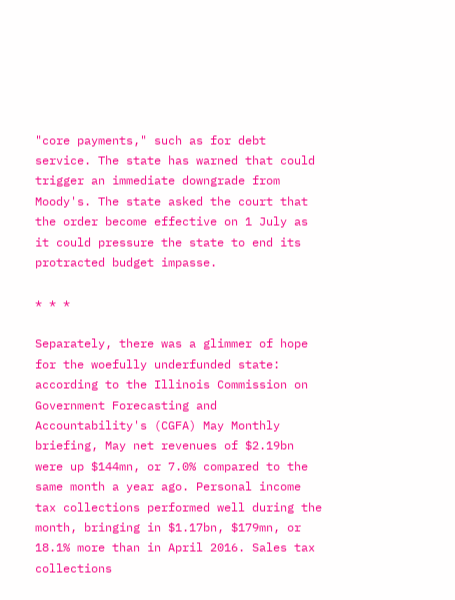"core payments," such as for debt service. The state has warned that could trigger an immediate downgrade from Moody's. The state asked the court that the order become effective on 1 July as it could pressure the state to end its protracted budget impasse.

* * *

Separately, there was a glimmer of hope for the woefully underfunded state: according to the Illinois Commission on Government Forecasting and Accountability's (CGFA) May Monthly briefing, May net revenues of $2.19bn were up $144mn, or 7.0% compared to the same month a year ago. Personal income tax collections performed well during the month, bringing in $1.17bn, $179mn, or 18.1% more than in April 2016. Sales tax collections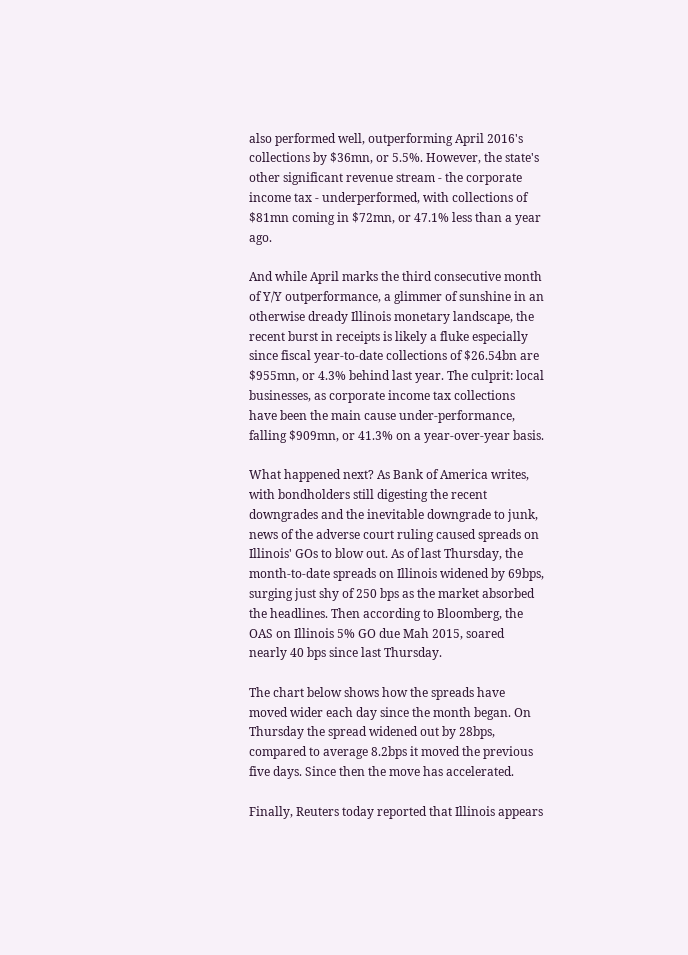also performed well, outperforming April 2016's collections by $36mn, or 5.5%. However, the state's other significant revenue stream - the corporate income tax - underperformed, with collections of $81mn coming in $72mn, or 47.1% less than a year ago.

And while April marks the third consecutive month of Y/Y outperformance, a glimmer of sunshine in an otherwise dready Illinois monetary landscape, the recent burst in receipts is likely a fluke especially since fiscal year-to-date collections of $26.54bn are $955mn, or 4.3% behind last year. The culprit: local businesses, as corporate income tax collections have been the main cause under-performance, falling $909mn, or 41.3% on a year-over-year basis.

What happened next? As Bank of America writes, with bondholders still digesting the recent downgrades and the inevitable downgrade to junk, news of the adverse court ruling caused spreads on Illinois' GOs to blow out. As of last Thursday, the month-to-date spreads on Illinois widened by 69bps, surging just shy of 250 bps as the market absorbed the headlines. Then according to Bloomberg, the OAS on Illinois 5% GO due Mah 2015, soared nearly 40 bps since last Thursday.

The chart below shows how the spreads have moved wider each day since the month began. On Thursday the spread widened out by 28bps, compared to average 8.2bps it moved the previous five days. Since then the move has accelerated.

Finally, Reuters today reported that Illinois appears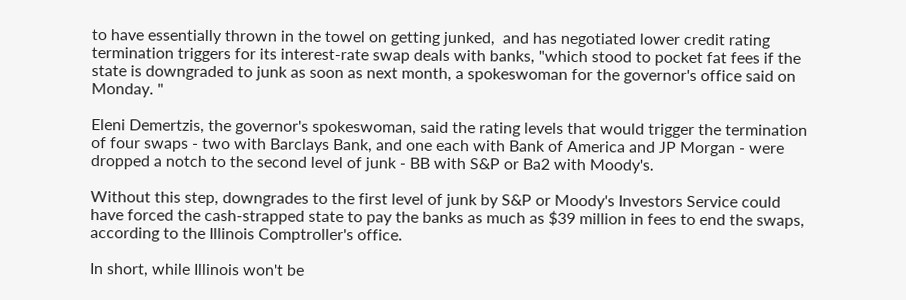to have essentially thrown in the towel on getting junked,  and has negotiated lower credit rating termination triggers for its interest-rate swap deals with banks, "which stood to pocket fat fees if the state is downgraded to junk as soon as next month, a spokeswoman for the governor's office said on Monday. "

Eleni Demertzis, the governor's spokeswoman, said the rating levels that would trigger the termination of four swaps - two with Barclays Bank, and one each with Bank of America and JP Morgan - were dropped a notch to the second level of junk - BB with S&P or Ba2 with Moody's.

Without this step, downgrades to the first level of junk by S&P or Moody's Investors Service could have forced the cash-strapped state to pay the banks as much as $39 million in fees to end the swaps, according to the Illinois Comptroller's office.

In short, while Illinois won't be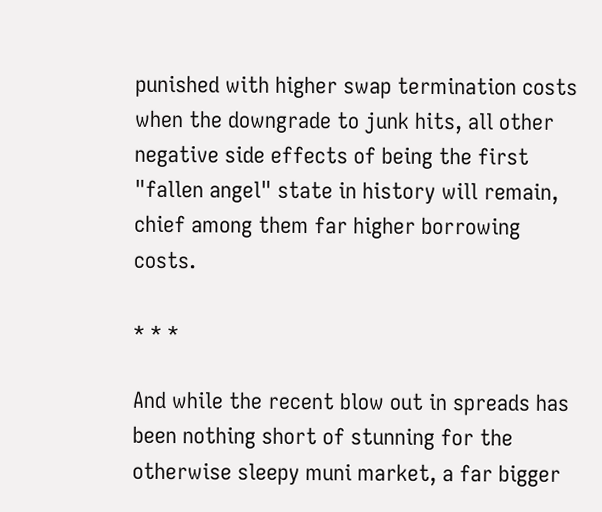punished with higher swap termination costs when the downgrade to junk hits, all other negative side effects of being the first "fallen angel" state in history will remain, chief among them far higher borrowing costs.

* * *

And while the recent blow out in spreads has been nothing short of stunning for the otherwise sleepy muni market, a far bigger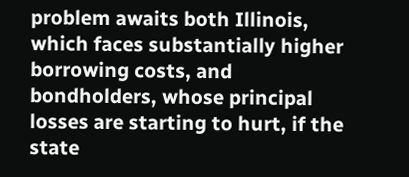problem awaits both Illinois, which faces substantially higher borrowing costs, and bondholders, whose principal losses are starting to hurt, if the state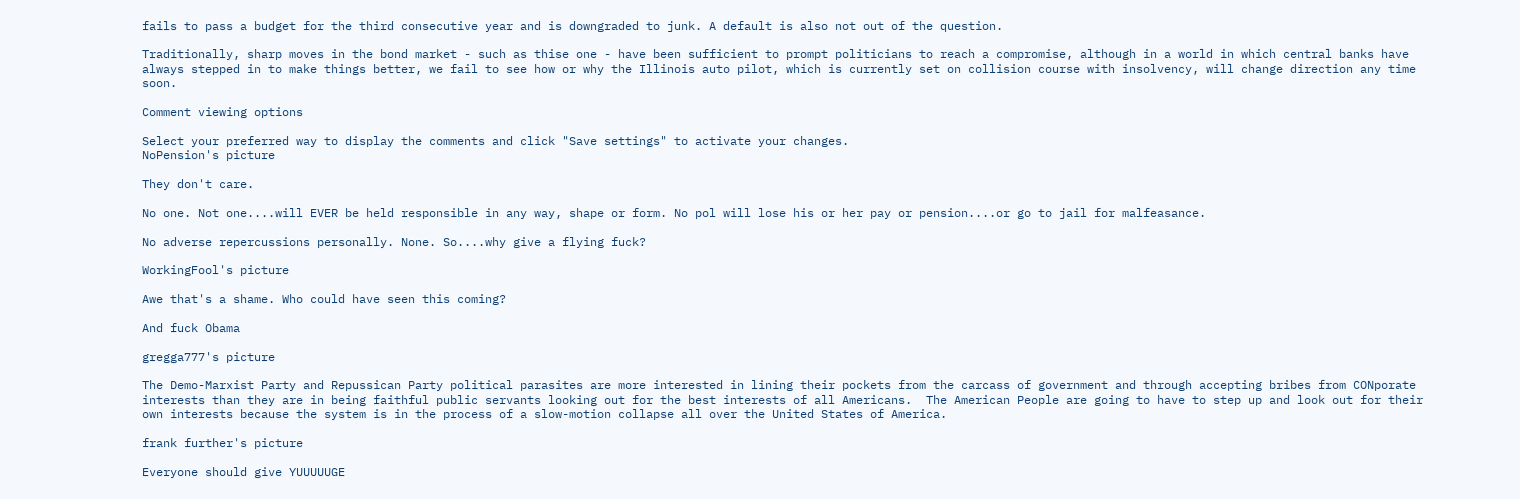fails to pass a budget for the third consecutive year and is downgraded to junk. A default is also not out of the question.

Traditionally, sharp moves in the bond market - such as thise one - have been sufficient to prompt politicians to reach a compromise, although in a world in which central banks have always stepped in to make things better, we fail to see how or why the Illinois auto pilot, which is currently set on collision course with insolvency, will change direction any time soon.

Comment viewing options

Select your preferred way to display the comments and click "Save settings" to activate your changes.
NoPension's picture

They don't care.

No one. Not one....will EVER be held responsible in any way, shape or form. No pol will lose his or her pay or pension....or go to jail for malfeasance.

No adverse repercussions personally. None. So....why give a flying fuck?

WorkingFool's picture

Awe that's a shame. Who could have seen this coming?

And fuck Obama

gregga777's picture

The Demo-Marxist Party and Repussican Party political parasites are more interested in lining their pockets from the carcass of government and through accepting bribes from CONporate interests than they are in being faithful public servants looking out for the best interests of all Americans.  The American People are going to have to step up and look out for their own interests because the system is in the process of a slow-motion collapse all over the United States of America.

frank further's picture

Everyone should give YUUUUUGE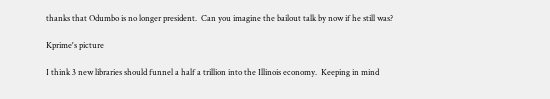thanks that Odumbo is no longer president.  Can you imagine the bailout talk by now if he still was?

Kprime's picture

I think 3 new libraries should funnel a half a trillion into the Illinois economy.  Keeping in mind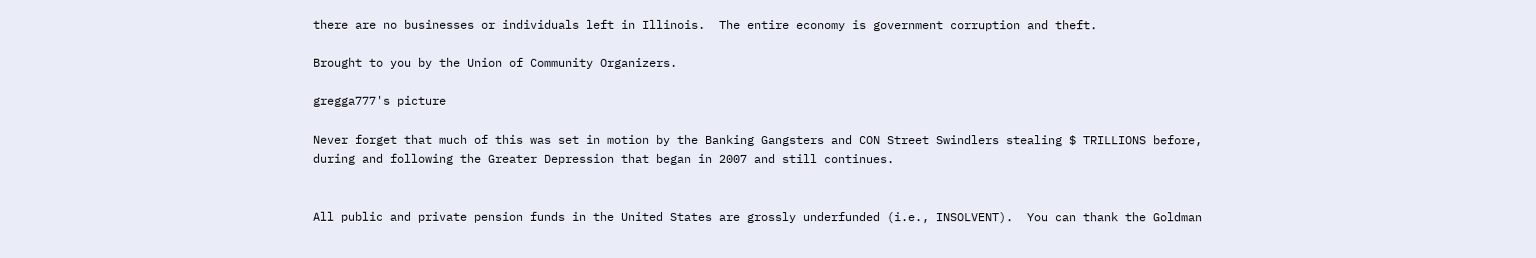there are no businesses or individuals left in Illinois.  The entire economy is government corruption and theft.

Brought to you by the Union of Community Organizers.

gregga777's picture

Never forget that much of this was set in motion by the Banking Gangsters and CON Street Swindlers stealing $ TRILLIONS before, during and following the Greater Depression that began in 2007 and still continues.


All public and private pension funds in the United States are grossly underfunded (i.e., INSOLVENT).  You can thank the Goldman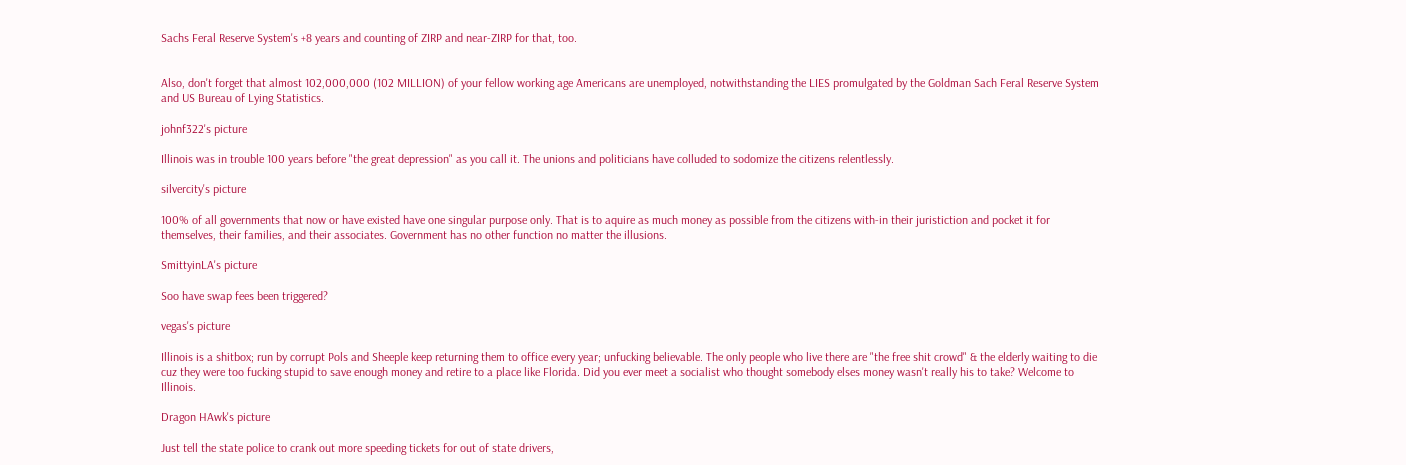Sachs Feral Reserve System's +8 years and counting of ZIRP and near-ZIRP for that, too.


Also, don't forget that almost 102,000,000 (102 MILLION) of your fellow working age Americans are unemployed, notwithstanding the LIES promulgated by the Goldman Sach Feral Reserve System and US Bureau of Lying Statistics.

johnf322's picture

Illinois was in trouble 100 years before "the great depression" as you call it. The unions and politicians have colluded to sodomize the citizens relentlessly.

silvercity's picture

100% of all governments that now or have existed have one singular purpose only. That is to aquire as much money as possible from the citizens with-in their juristiction and pocket it for themselves, their families, and their associates. Government has no other function no matter the illusions.

SmittyinLA's picture

Soo have swap fees been triggered?

vegas's picture

Illinois is a shitbox; run by corrupt Pols and Sheeple keep returning them to office every year; unfucking believable. The only people who live there are "the free shit crowd" & the elderly waiting to die cuz they were too fucking stupid to save enough money and retire to a place like Florida. Did you ever meet a socialist who thought somebody elses money wasn't really his to take? Welcome to Illinois.

Dragon HAwk's picture

Just tell the state police to crank out more speeding tickets for out of state drivers,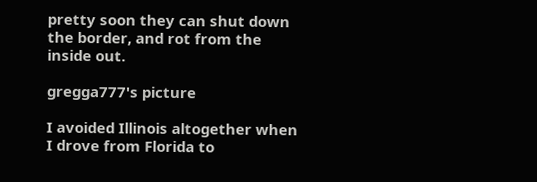pretty soon they can shut down the border, and rot from the inside out.

gregga777's picture

I avoided Illinois altogether when I drove from Florida to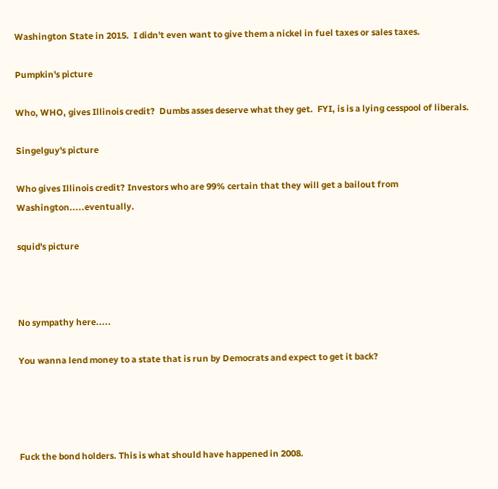Washington State in 2015.  I didn't even want to give them a nickel in fuel taxes or sales taxes.

Pumpkin's picture

Who, WHO, gives Illinois credit?  Dumbs asses deserve what they get.  FYI, is is a lying cesspool of liberals.

Singelguy's picture

Who gives Illinois credit? Investors who are 99% certain that they will get a bailout from Washington.....eventually.

squid's picture



No sympathy here.....

You wanna lend money to a state that is run by Democrats and expect to get it back?




Fuck the bond holders. This is what should have happened in 2008.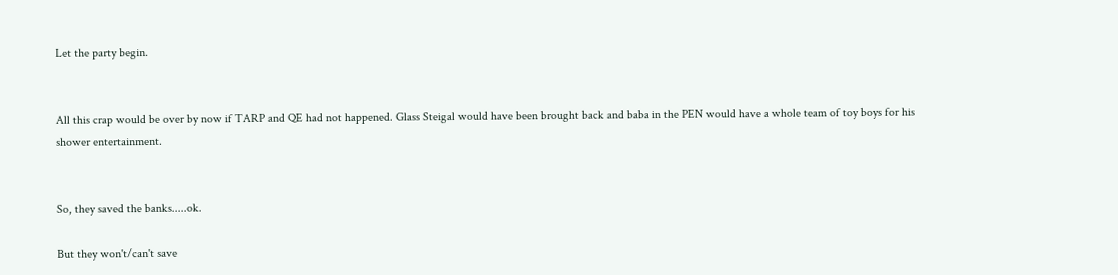Let the party begin.


All this crap would be over by now if TARP and QE had not happened. Glass Steigal would have been brought back and baba in the PEN would have a whole team of toy boys for his shower entertainment.


So, they saved the banks.....ok.

But they won't/can't save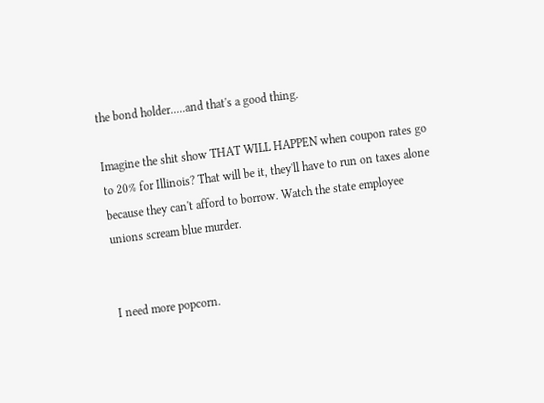the bond holder.....and that's a good thing.

Imagine the shit show THAT WILL HAPPEN when coupon rates go to 20% for Illinois? That will be it, they'll have to run on taxes alone because they can't afford to borrow. Watch the state employee unions scream blue murder.


I need more popcorn.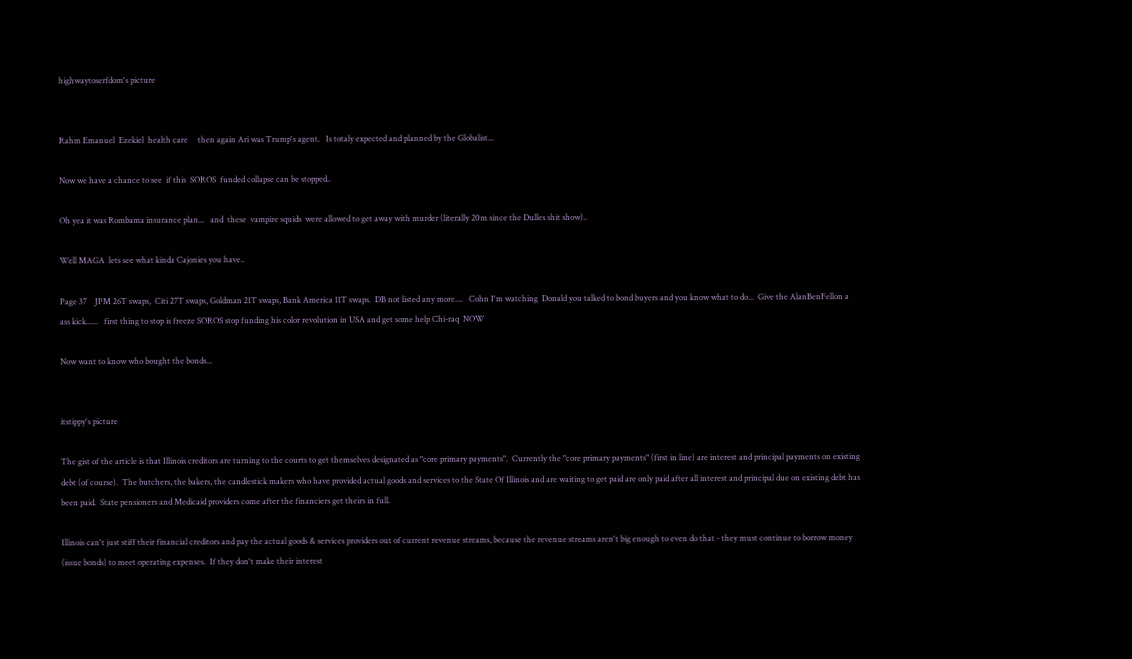highwaytoserfdom's picture


Rahm Emanuel  Ezekiel  health care     then again Ari was Trump's agent.   Is totaly expected and planned by the Globalist...

Now we have a chance to see  if this  SOROS  funded collapse can be stopped..

Oh yea it was Rombama insurance plan...   and  these  vampire squids  were allowed to get away with murder (literally 20m since the Dulles shit show)..

Well MAGA  lets see what kinda Cajonies you have..

Page 37    JPM 26T swaps,  Citi 27T swaps, Goldman 21T swaps, Bank America 11T swaps.  DB not listed any more....   Cohn I'm watching  Donald you talked to bond buyers and you know what to do...  Give the AlanBenFellon a ass kick......   first thing to stop is freeze SOROS stop funding his color revolution in USA and get some help Chi-raq  NOW

Now want to know who bought the bonds...


itstippy's picture

The gist of the article is that Illinois creditors are turning to the courts to get themselves designated as "core primary payments".  Currently the "core primary payments" (first in line) are interest and principal payments on existing debt (of course).  The butchers, the bakers, the candlestick makers who have provided actual goods and services to the State Of Illinois and are waiting to get paid are only paid after all interest and principal due on existing debt has been paid.  State pensioners and Medicaid providers come after the financiers get theirs in full.

Illinois can't just stiff their financial creditors and pay the actual goods & services providers out of current revenue streams, because the revenue streams aren't big enough to even do that - they must continue to borrow money (issue bonds) to meet operating expenses.  If they don't make their interest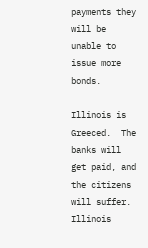payments they will be unable to issue more bonds.

Illinois is Greeced.  The banks will get paid, and the citizens will suffer.  Illinois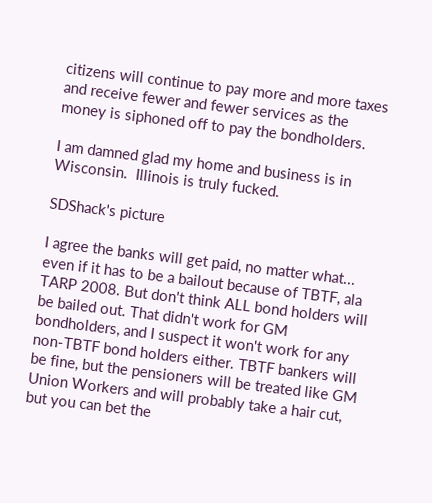citizens will continue to pay more and more taxes and receive fewer and fewer services as the money is siphoned off to pay the bondholders.

I am damned glad my home and business is in Wisconsin.  Illinois is truly fucked.

SDShack's picture

I agree the banks will get paid, no matter what... even if it has to be a bailout because of TBTF, ala TARP 2008. But don't think ALL bond holders will be bailed out. That didn't work for GM bondholders, and I suspect it won't work for any non-TBTF bond holders either. TBTF bankers will be fine, but the pensioners will be treated like GM Union Workers and will probably take a hair cut, but you can bet the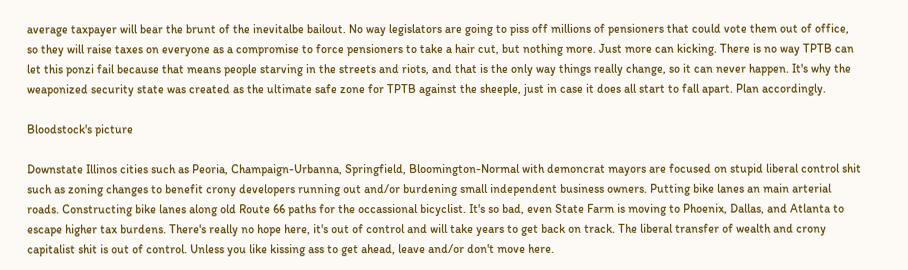average taxpayer will bear the brunt of the inevitalbe bailout. No way legislators are going to piss off millions of pensioners that could vote them out of office, so they will raise taxes on everyone as a compromise to force pensioners to take a hair cut, but nothing more. Just more can kicking. There is no way TPTB can let this ponzi fail because that means people starving in the streets and riots, and that is the only way things really change, so it can never happen. It's why the weaponized security state was created as the ultimate safe zone for TPTB against the sheeple, just in case it does all start to fall apart. Plan accordingly.

Bloodstock's picture

Downstate Illinos cities such as Peoria, Champaign-Urbanna, Springfield, Bloomington-Normal with demoncrat mayors are focused on stupid liberal control shit such as zoning changes to benefit crony developers running out and/or burdening small independent business owners. Putting bike lanes an main arterial roads. Constructing bike lanes along old Route 66 paths for the occassional bicyclist. It's so bad, even State Farm is moving to Phoenix, Dallas, and Atlanta to escape higher tax burdens. There's really no hope here, it's out of control and will take years to get back on track. The liberal transfer of wealth and crony capitalist shit is out of control. Unless you like kissing ass to get ahead, leave and/or don't move here.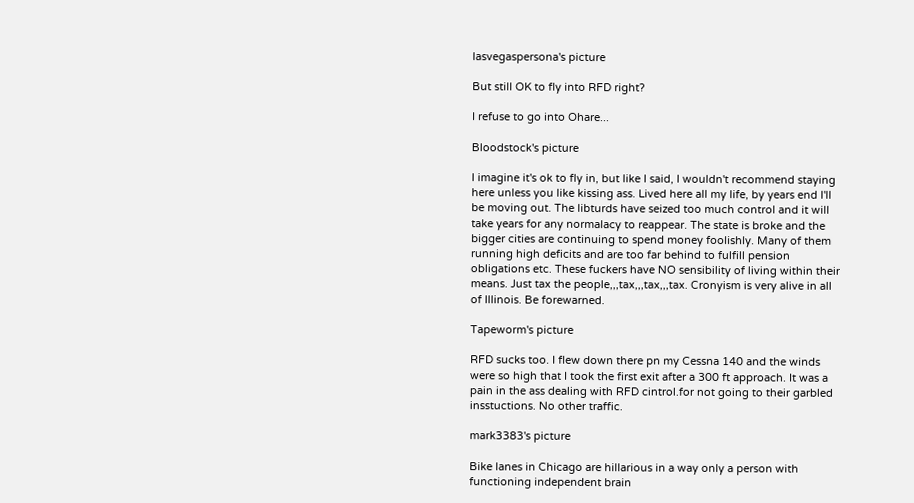lasvegaspersona's picture

But still OK to fly into RFD right?

I refuse to go into Ohare...

Bloodstock's picture

I imagine it's ok to fly in, but like I said, I wouldn't recommend staying here unless you like kissing ass. Lived here all my life, by years end I'll be moving out. The libturds have seized too much control and it will take years for any normalacy to reappear. The state is broke and the bigger cities are continuing to spend money foolishly. Many of them running high deficits and are too far behind to fulfill pension obligations etc. These fuckers have NO sensibility of living within their means. Just tax the people,,,tax,,,tax,,,tax. Cronyism is very alive in all of Illinois. Be forewarned.

Tapeworm's picture

RFD sucks too. I flew down there pn my Cessna 140 and the winds were so high that I took the first exit after a 300 ft approach. It was a pain in the ass dealing with RFD cintrol.for not going to their garbled insstuctions. No other traffic.

mark3383's picture

Bike lanes in Chicago are hillarious in a way only a person with functioning independent brain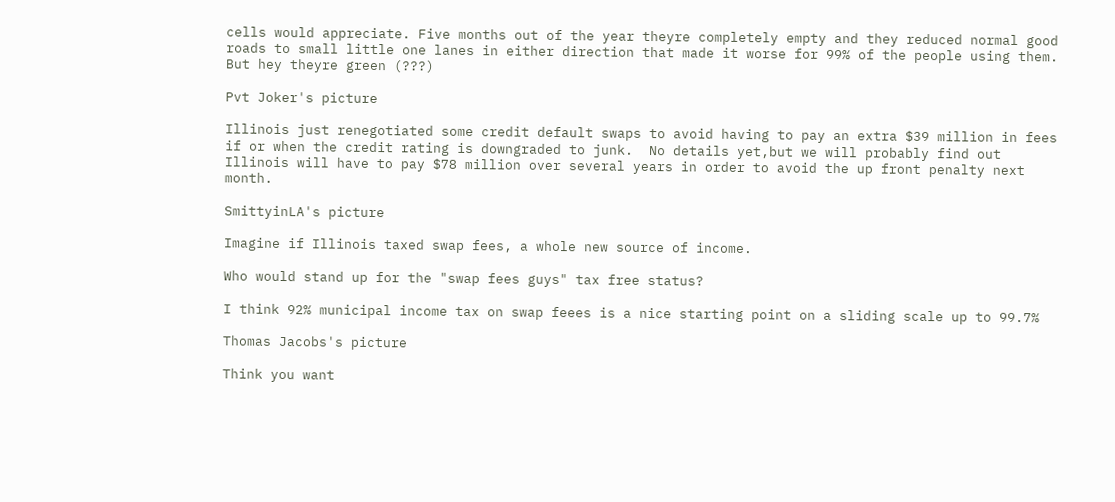cells would appreciate. Five months out of the year theyre completely empty and they reduced normal good roads to small little one lanes in either direction that made it worse for 99% of the people using them. But hey theyre green (???)

Pvt Joker's picture

Illinois just renegotiated some credit default swaps to avoid having to pay an extra $39 million in fees if or when the credit rating is downgraded to junk.  No details yet,but we will probably find out Illinois will have to pay $78 million over several years in order to avoid the up front penalty next month.

SmittyinLA's picture

Imagine if Illinois taxed swap fees, a whole new source of income.

Who would stand up for the "swap fees guys" tax free status?

I think 92% municipal income tax on swap feees is a nice starting point on a sliding scale up to 99.7%

Thomas Jacobs's picture

Think you want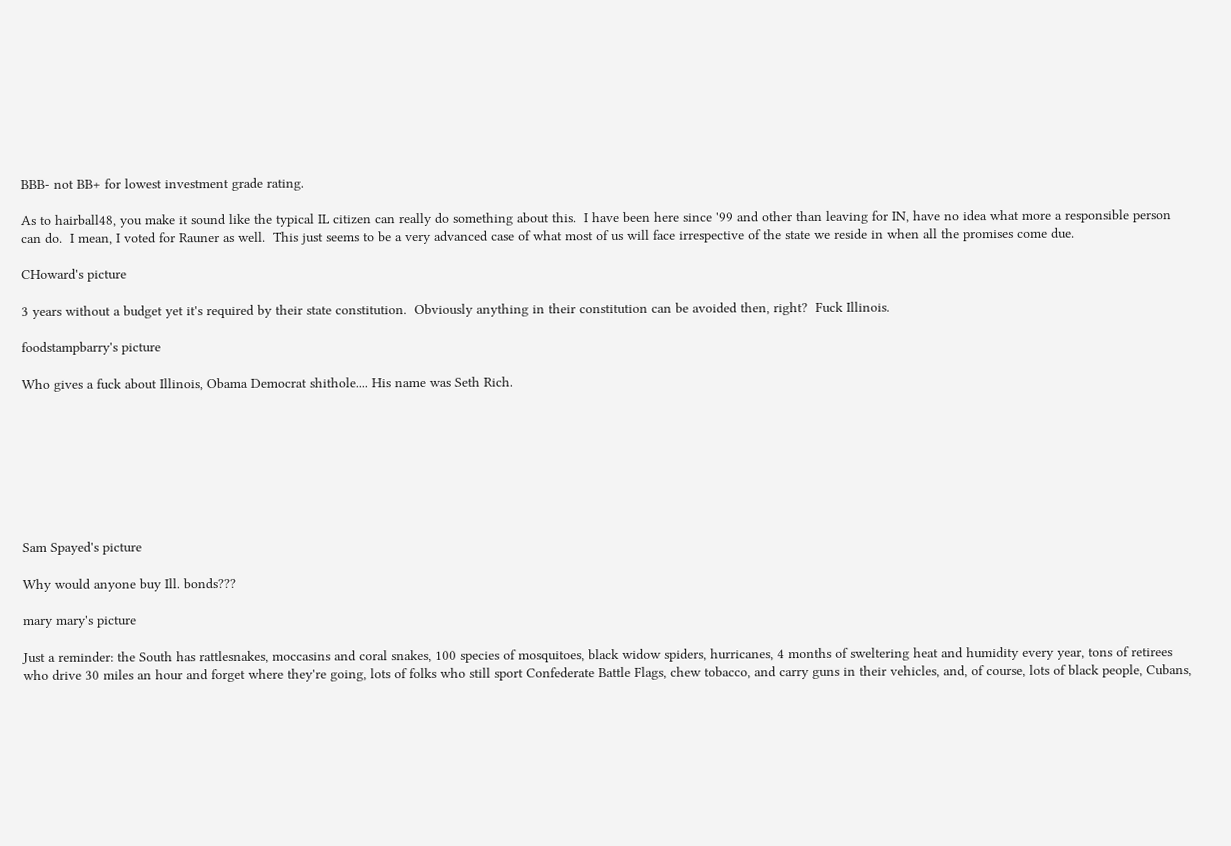BBB- not BB+ for lowest investment grade rating.

As to hairball48, you make it sound like the typical IL citizen can really do something about this.  I have been here since '99 and other than leaving for IN, have no idea what more a responsible person can do.  I mean, I voted for Rauner as well.  This just seems to be a very advanced case of what most of us will face irrespective of the state we reside in when all the promises come due.

CHoward's picture

3 years without a budget yet it's required by their state constitution.  Obviously anything in their constitution can be avoided then, right?  Fuck Illinois.

foodstampbarry's picture

Who gives a fuck about Illinois, Obama Democrat shithole.... His name was Seth Rich.








Sam Spayed's picture

Why would anyone buy Ill. bonds???

mary mary's picture

Just a reminder: the South has rattlesnakes, moccasins and coral snakes, 100 species of mosquitoes, black widow spiders, hurricanes, 4 months of sweltering heat and humidity every year, tons of retirees who drive 30 miles an hour and forget where they're going, lots of folks who still sport Confederate Battle Flags, chew tobacco, and carry guns in their vehicles, and, of course, lots of black people, Cubans,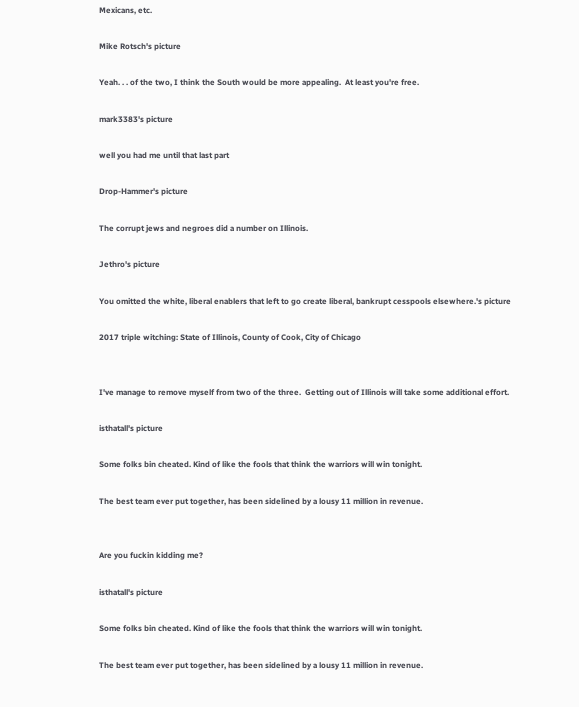Mexicans, etc.

Mike Rotsch's picture

Yeah. . . of the two, I think the South would be more appealing.  At least you're free.

mark3383's picture

well you had me until that last part

Drop-Hammer's picture

The corrupt jews and negroes did a number on Illinois.

Jethro's picture

You omitted the white, liberal enablers that left to go create liberal, bankrupt cesspools elsewhere.'s picture

2017 triple witching: State of Illinois, County of Cook, City of Chicago


I've manage to remove myself from two of the three.  Getting out of Illinois will take some additional effort.

isthatall's picture

Some folks bin cheated. Kind of like the fools that think the warriors will win tonight.

The best team ever put together, has been sidelined by a lousy 11 million in revenue.


Are you fuckin kidding me?

isthatall's picture

Some folks bin cheated. Kind of like the fools that think the warriors will win tonight.

The best team ever put together, has been sidelined by a lousy 11 million in revenue.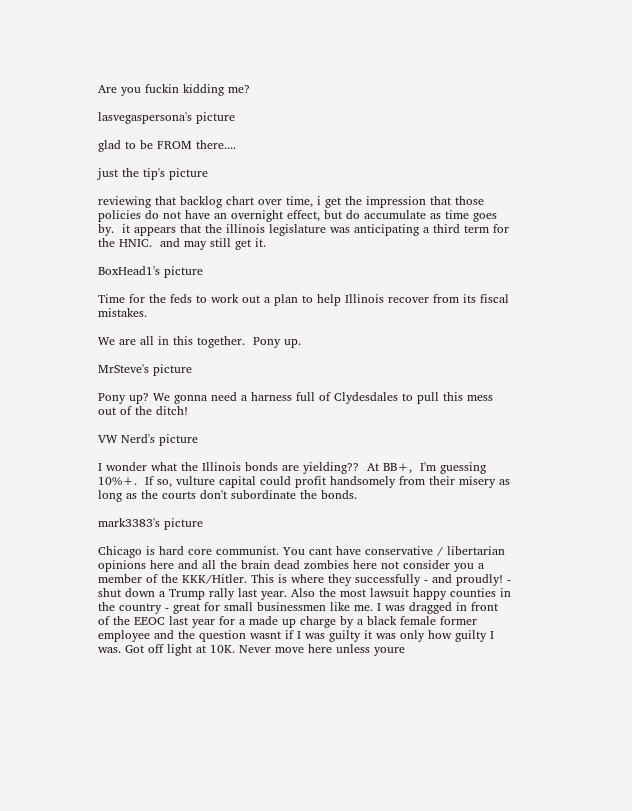Are you fuckin kidding me?

lasvegaspersona's picture

glad to be FROM there....

just the tip's picture

reviewing that backlog chart over time, i get the impression that those policies do not have an overnight effect, but do accumulate as time goes by.  it appears that the illinois legislature was anticipating a third term for the HNIC.  and may still get it.

BoxHead1's picture

Time for the feds to work out a plan to help Illinois recover from its fiscal mistakes.

We are all in this together.  Pony up.

MrSteve's picture

Pony up? We gonna need a harness full of Clydesdales to pull this mess out of the ditch!

VW Nerd's picture

I wonder what the Illinois bonds are yielding??  At BB+,  I'm guessing 10%+.  If so, vulture capital could profit handsomely from their misery as long as the courts don't subordinate the bonds.

mark3383's picture

Chicago is hard core communist. You cant have conservative / libertarian opinions here and all the brain dead zombies here not consider you a member of the KKK/Hitler. This is where they successfully - and proudly! - shut down a Trump rally last year. Also the most lawsuit happy counties in the country - great for small businessmen like me. I was dragged in front of the EEOC last year for a made up charge by a black female former employee and the question wasnt if I was guilty it was only how guilty I was. Got off light at 10K. Never move here unless youre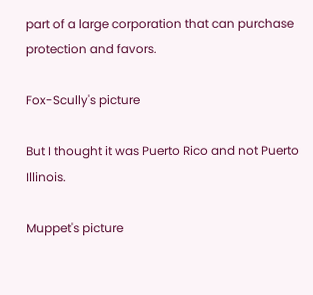part of a large corporation that can purchase protection and favors.

Fox-Scully's picture

But I thought it was Puerto Rico and not Puerto Illinois.

Muppet's picture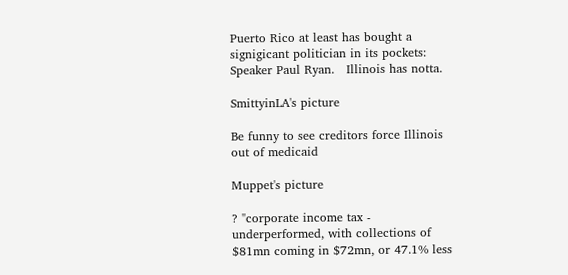Puerto Rico at least has bought a signigicant politician in its pockets: Speaker Paul Ryan.   Illinois has notta.

SmittyinLA's picture

Be funny to see creditors force Illinois out of medicaid

Muppet's picture

? "corporate income tax - underperformed, with collections of $81mn coming in $72mn, or 47.1% less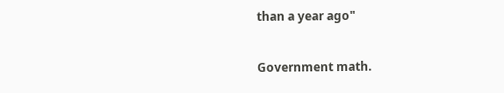than a year ago"

Government math.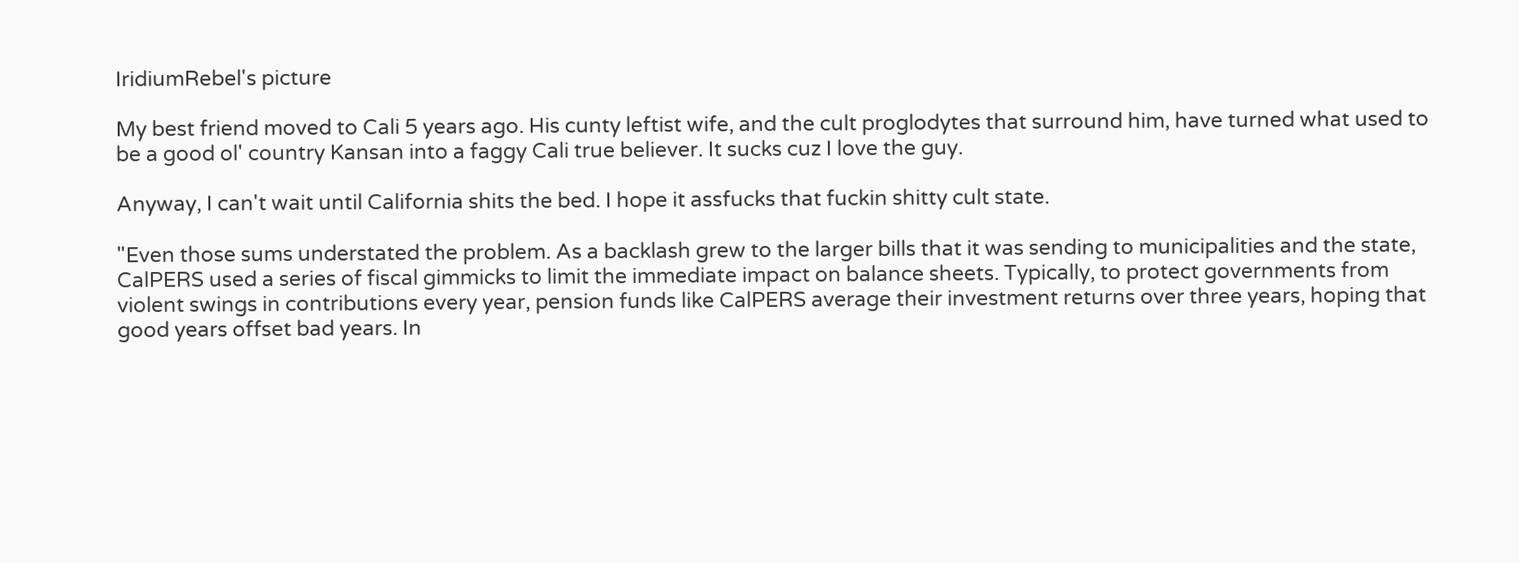IridiumRebel's picture

My best friend moved to Cali 5 years ago. His cunty leftist wife, and the cult proglodytes that surround him, have turned what used to be a good ol' country Kansan into a faggy Cali true believer. It sucks cuz I love the guy.

Anyway, I can't wait until California shits the bed. I hope it assfucks that fuckin shitty cult state.

"Even those sums understated the problem. As a backlash grew to the larger bills that it was sending to municipalities and the state, CalPERS used a series of fiscal gimmicks to limit the immediate impact on balance sheets. Typically, to protect governments from violent swings in contributions every year, pension funds like CalPERS average their investment returns over three years, hoping that good years offset bad years. In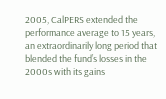2005, CalPERS extended the performance average to 15 years, an extraordinarily long period that blended the fund’s losses in the 2000s with its gains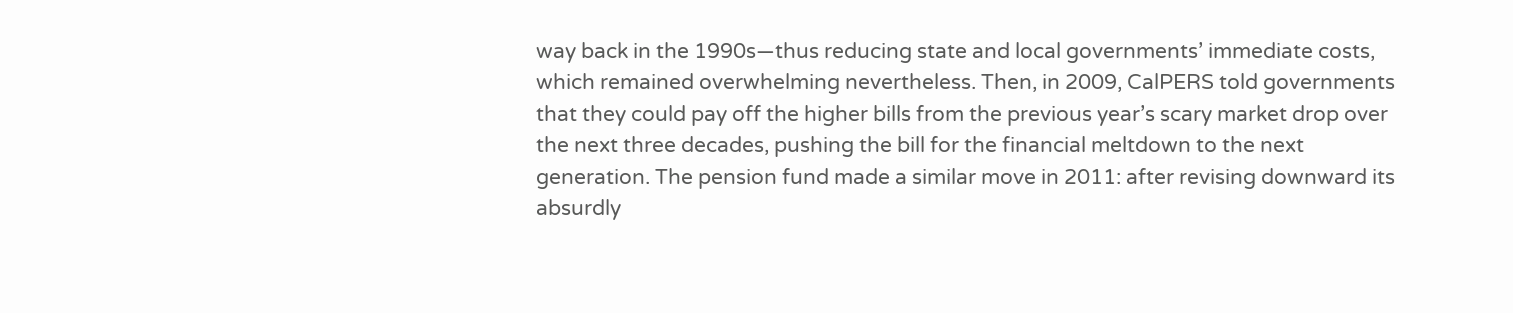way back in the 1990s—thus reducing state and local governments’ immediate costs, which remained overwhelming nevertheless. Then, in 2009, CalPERS told governments that they could pay off the higher bills from the previous year’s scary market drop over the next three decades, pushing the bill for the financial meltdown to the next generation. The pension fund made a similar move in 2011: after revising downward its absurdly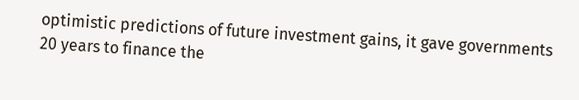optimistic predictions of future investment gains, it gave governments 20 years to finance the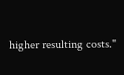higher resulting costs."